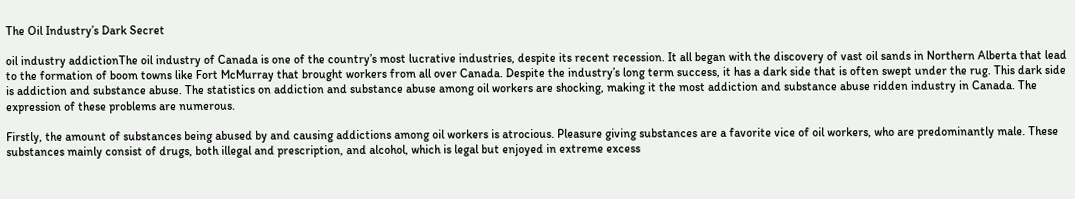The Oil Industry’s Dark Secret

oil industry addictionThe oil industry of Canada is one of the country’s most lucrative industries, despite its recent recession. It all began with the discovery of vast oil sands in Northern Alberta that lead to the formation of boom towns like Fort McMurray that brought workers from all over Canada. Despite the industry’s long term success, it has a dark side that is often swept under the rug. This dark side is addiction and substance abuse. The statistics on addiction and substance abuse among oil workers are shocking, making it the most addiction and substance abuse ridden industry in Canada. The expression of these problems are numerous.

Firstly, the amount of substances being abused by and causing addictions among oil workers is atrocious. Pleasure giving substances are a favorite vice of oil workers, who are predominantly male. These substances mainly consist of drugs, both illegal and prescription, and alcohol, which is legal but enjoyed in extreme excess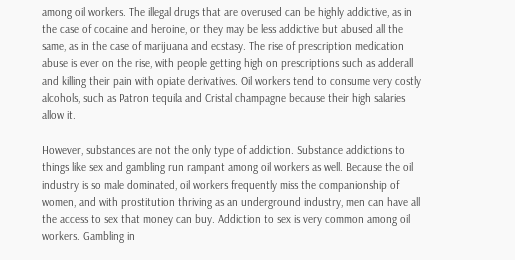among oil workers. The illegal drugs that are overused can be highly addictive, as in the case of cocaine and heroine, or they may be less addictive but abused all the same, as in the case of marijuana and ecstasy. The rise of prescription medication abuse is ever on the rise, with people getting high on prescriptions such as adderall and killing their pain with opiate derivatives. Oil workers tend to consume very costly alcohols, such as Patron tequila and Cristal champagne because their high salaries allow it.

However, substances are not the only type of addiction. Substance addictions to things like sex and gambling run rampant among oil workers as well. Because the oil industry is so male dominated, oil workers frequently miss the companionship of women, and with prostitution thriving as an underground industry, men can have all the access to sex that money can buy. Addiction to sex is very common among oil workers. Gambling in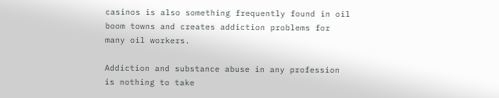casinos is also something frequently found in oil boom towns and creates addiction problems for many oil workers.

Addiction and substance abuse in any profession is nothing to take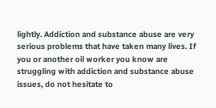lightly. Addiction and substance abuse are very serious problems that have taken many lives. If you or another oil worker you know are struggling with addiction and substance abuse issues, do not hesitate to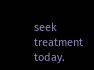seek treatment today.